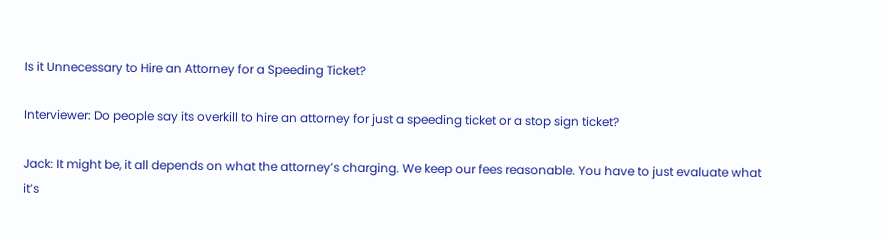Is it Unnecessary to Hire an Attorney for a Speeding Ticket?

Interviewer: Do people say its overkill to hire an attorney for just a speeding ticket or a stop sign ticket?

Jack: It might be, it all depends on what the attorney’s charging. We keep our fees reasonable. You have to just evaluate what it’s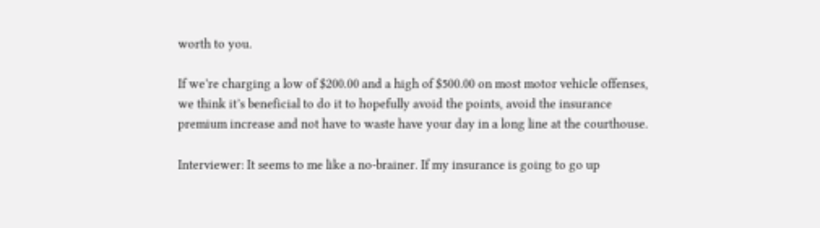worth to you.

If we’re charging a low of $200.00 and a high of $500.00 on most motor vehicle offenses, we think it’s beneficial to do it to hopefully avoid the points, avoid the insurance premium increase and not have to waste have your day in a long line at the courthouse.

Interviewer: It seems to me like a no-brainer. If my insurance is going to go up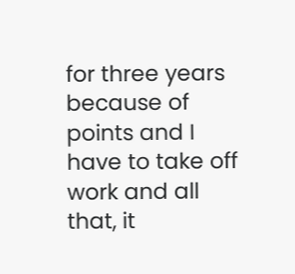for three years because of points and I have to take off work and all that, it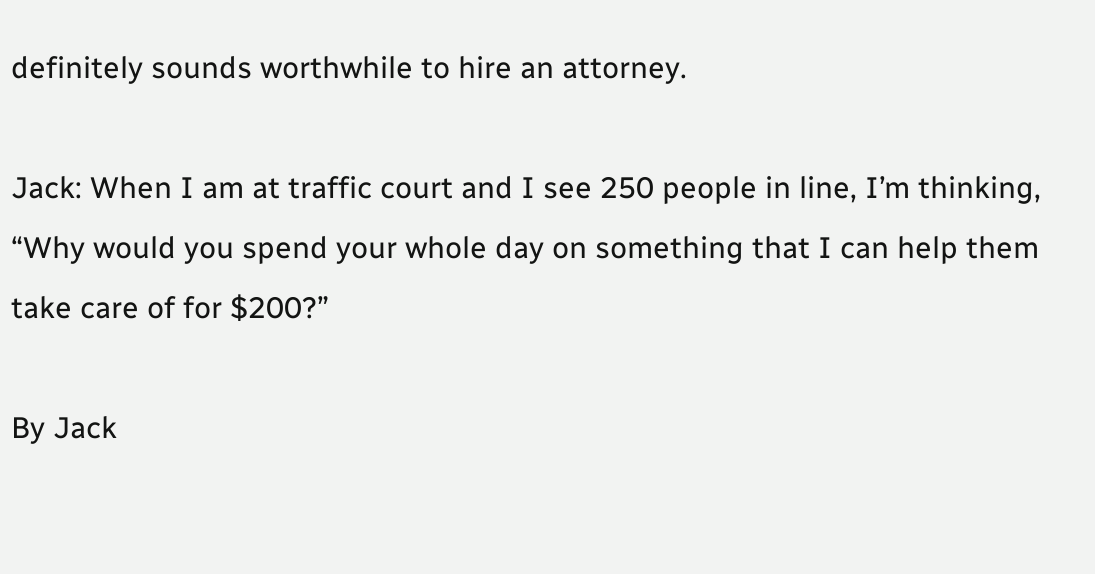definitely sounds worthwhile to hire an attorney.

Jack: When I am at traffic court and I see 250 people in line, I’m thinking, “Why would you spend your whole day on something that I can help them take care of for $200?”

By Jack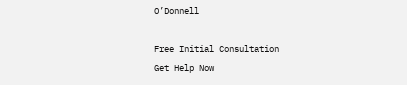O’Donnell

Free Initial Consultation
Get Help Now